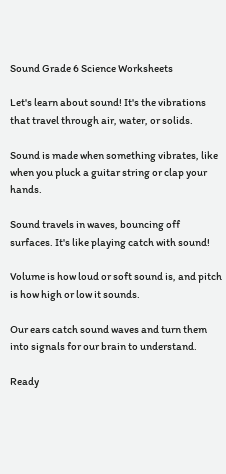Sound Grade 6 Science Worksheets

Let's learn about sound! It's the vibrations that travel through air, water, or solids.

Sound is made when something vibrates, like when you pluck a guitar string or clap your hands.

Sound travels in waves, bouncing off surfaces. It's like playing catch with sound!

Volume is how loud or soft sound is, and pitch is how high or low it sounds.

Our ears catch sound waves and turn them into signals for our brain to understand.

Ready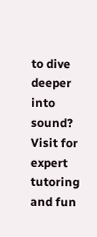to dive deeper into sound? Visit for expert tutoring and fun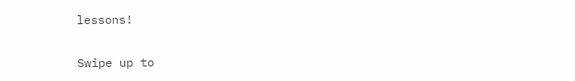lessons!

Swipe up to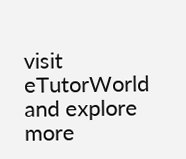visit eTutorWorld and explore more